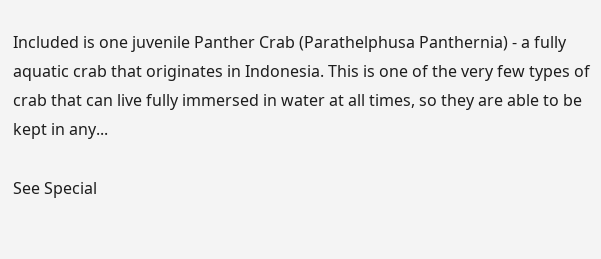Included is one juvenile Panther Crab (Parathelphusa Panthernia) - a fully aquatic crab that originates in Indonesia. This is one of the very few types of crab that can live fully immersed in water at all times, so they are able to be kept in any...

See Special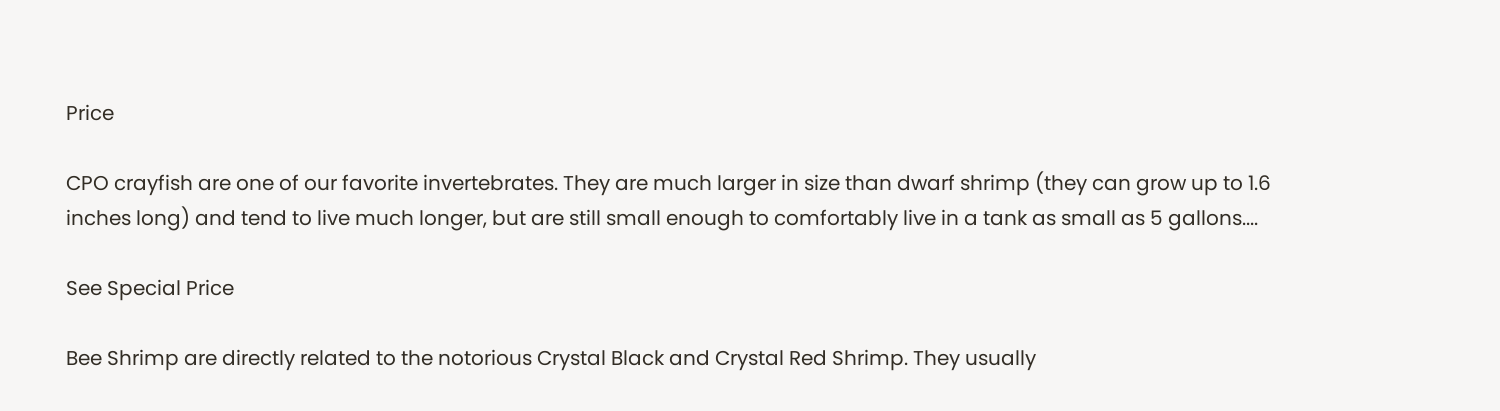Price

CPO crayfish are one of our favorite invertebrates. They are much larger in size than dwarf shrimp (they can grow up to 1.6 inches long) and tend to live much longer, but are still small enough to comfortably live in a tank as small as 5 gallons....

See Special Price

Bee Shrimp are directly related to the notorious Crystal Black and Crystal Red Shrimp. They usually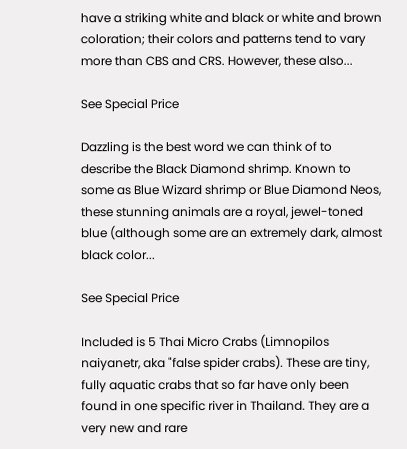have a striking white and black or white and brown coloration; their colors and patterns tend to vary more than CBS and CRS. However, these also...

See Special Price

Dazzling is the best word we can think of to describe the Black Diamond shrimp. Known to some as Blue Wizard shrimp or Blue Diamond Neos, these stunning animals are a royal, jewel-toned blue (although some are an extremely dark, almost black color...

See Special Price

Included is 5 Thai Micro Crabs (Limnopilos naiyanetr, aka "false spider crabs). These are tiny, fully aquatic crabs that so far have only been found in one specific river in Thailand. They are a very new and rare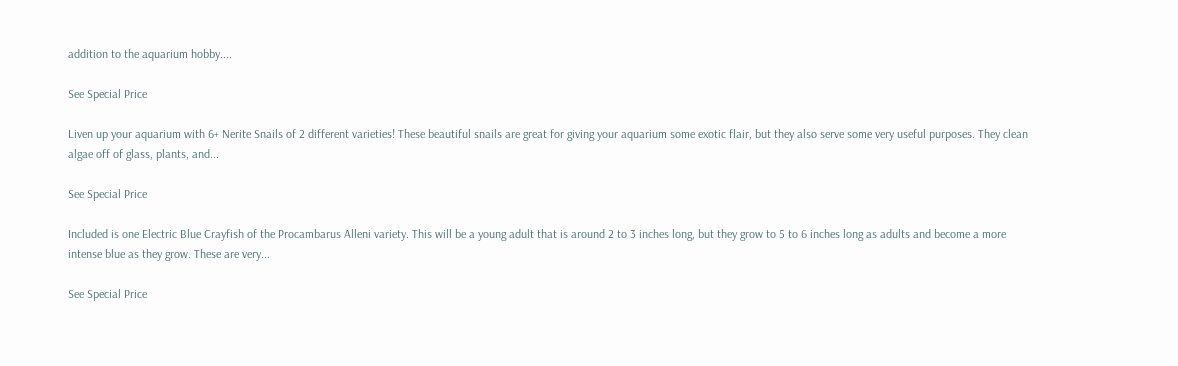addition to the aquarium hobby....

See Special Price

Liven up your aquarium with 6+ Nerite Snails of 2 different varieties! These beautiful snails are great for giving your aquarium some exotic flair, but they also serve some very useful purposes. They clean algae off of glass, plants, and...

See Special Price

Included is one Electric Blue Crayfish of the Procambarus Alleni variety. This will be a young adult that is around 2 to 3 inches long, but they grow to 5 to 6 inches long as adults and become a more intense blue as they grow. These are very...

See Special Price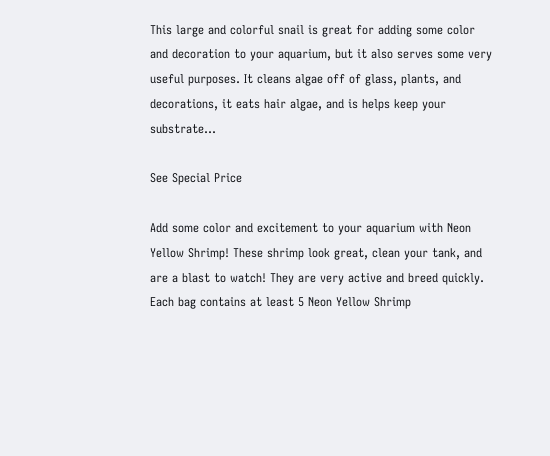This large and colorful snail is great for adding some color and decoration to your aquarium, but it also serves some very useful purposes. It cleans algae off of glass, plants, and decorations, it eats hair algae, and is helps keep your substrate...

See Special Price

Add some color and excitement to your aquarium with Neon Yellow Shrimp! These shrimp look great, clean your tank, and are a blast to watch! They are very active and breed quickly. Each bag contains at least 5 Neon Yellow Shrimp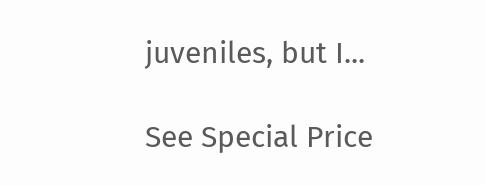juveniles, but I...

See Special Price